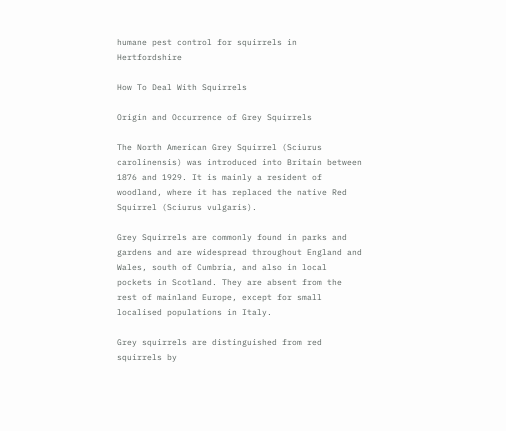humane pest control for squirrels in Hertfordshire

How To Deal With Squirrels

Origin and Occurrence of Grey Squirrels

The North American Grey Squirrel (Sciurus carolinensis) was introduced into Britain between 1876 and 1929. It is mainly a resident of woodland, where it has replaced the native Red Squirrel (Sciurus vulgaris).

Grey Squirrels are commonly found in parks and gardens and are widespread throughout England and Wales, south of Cumbria, and also in local pockets in Scotland. They are absent from the rest of mainland Europe, except for small localised populations in Italy.

Grey squirrels are distinguished from red squirrels by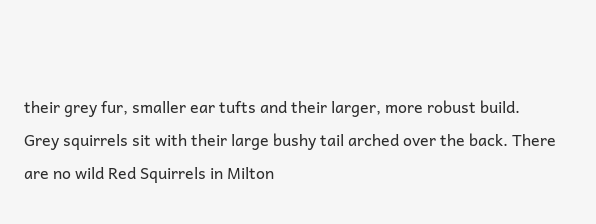their grey fur, smaller ear tufts and their larger, more robust build. Grey squirrels sit with their large bushy tail arched over the back. There are no wild Red Squirrels in Milton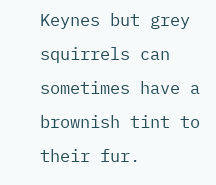Keynes but grey squirrels can sometimes have a brownish tint to their fur.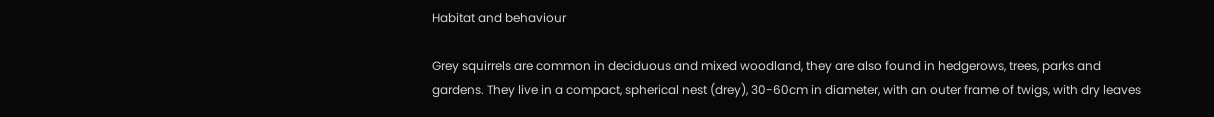Habitat and behaviour

Grey squirrels are common in deciduous and mixed woodland, they are also found in hedgerows, trees, parks and gardens. They live in a compact, spherical nest (drey), 30-60cm in diameter, with an outer frame of twigs, with dry leaves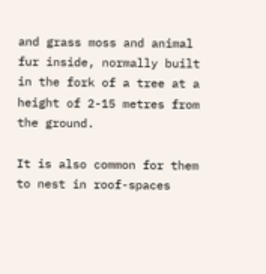and grass moss and animal fur inside, normally built in the fork of a tree at a height of 2-15 metres from the ground.

It is also common for them to nest in roof-spaces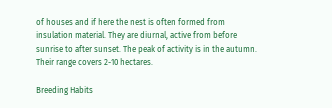of houses and if here the nest is often formed from insulation material. They are diurnal, active from before sunrise to after sunset. The peak of activity is in the autumn. Their range covers 2-10 hectares.

Breeding Habits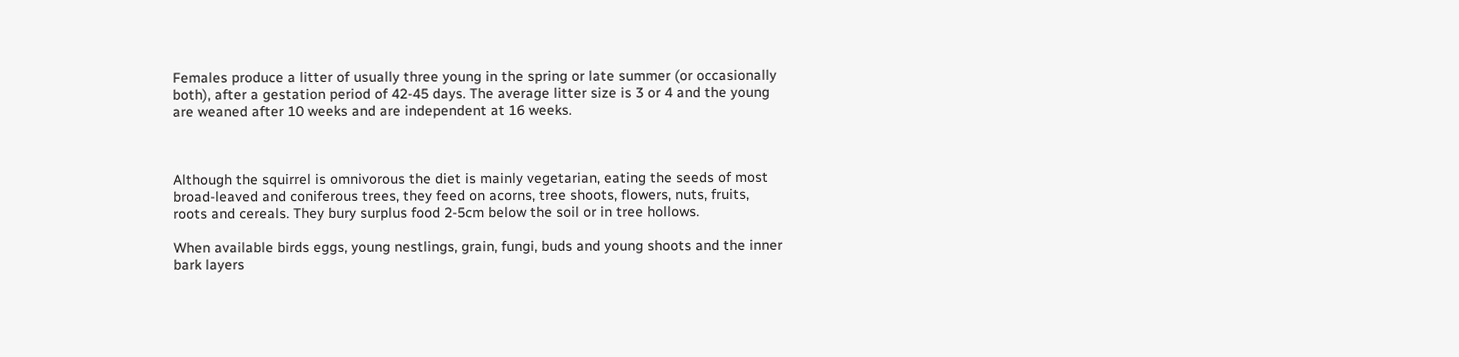Females produce a litter of usually three young in the spring or late summer (or occasionally both), after a gestation period of 42-45 days. The average litter size is 3 or 4 and the young are weaned after 10 weeks and are independent at 16 weeks.



Although the squirrel is omnivorous the diet is mainly vegetarian, eating the seeds of most broad-leaved and coniferous trees, they feed on acorns, tree shoots, flowers, nuts, fruits, roots and cereals. They bury surplus food 2-5cm below the soil or in tree hollows.

When available birds eggs, young nestlings, grain, fungi, buds and young shoots and the inner bark layers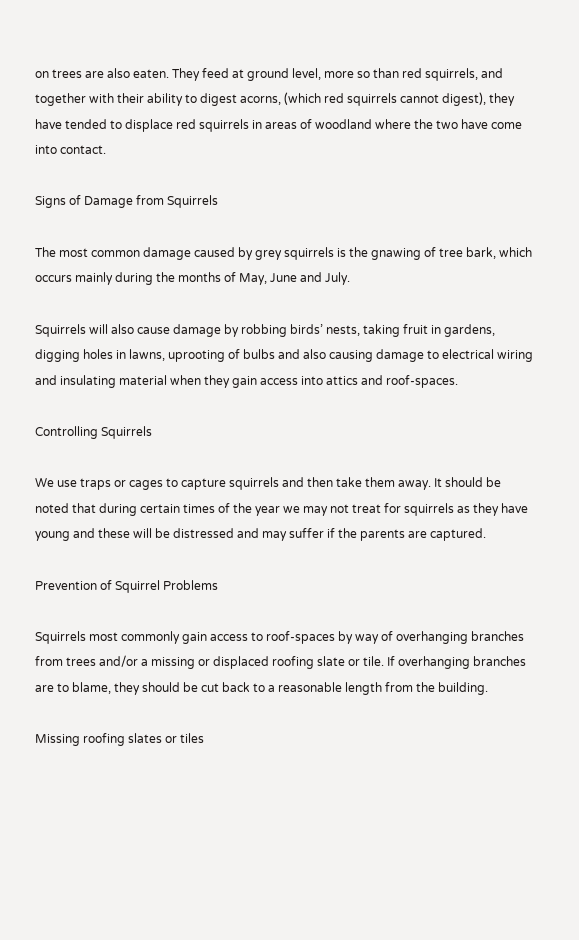on trees are also eaten. They feed at ground level, more so than red squirrels, and together with their ability to digest acorns, (which red squirrels cannot digest), they have tended to displace red squirrels in areas of woodland where the two have come into contact.

Signs of Damage from Squirrels

The most common damage caused by grey squirrels is the gnawing of tree bark, which occurs mainly during the months of May, June and July.

Squirrels will also cause damage by robbing birds’ nests, taking fruit in gardens, digging holes in lawns, uprooting of bulbs and also causing damage to electrical wiring and insulating material when they gain access into attics and roof-spaces.

Controlling Squirrels

We use traps or cages to capture squirrels and then take them away. It should be noted that during certain times of the year we may not treat for squirrels as they have young and these will be distressed and may suffer if the parents are captured.

Prevention of Squirrel Problems

Squirrels most commonly gain access to roof-spaces by way of overhanging branches from trees and/or a missing or displaced roofing slate or tile. If overhanging branches are to blame, they should be cut back to a reasonable length from the building.

Missing roofing slates or tiles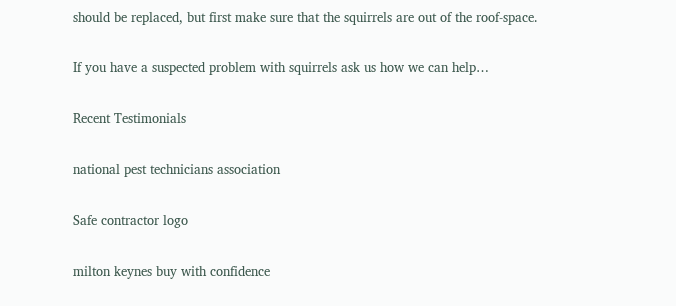should be replaced, but first make sure that the squirrels are out of the roof-space.

If you have a suspected problem with squirrels ask us how we can help…

Recent Testimonials

national pest technicians association

Safe contractor logo

milton keynes buy with confidence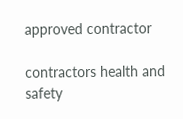approved contractor

contractors health and safety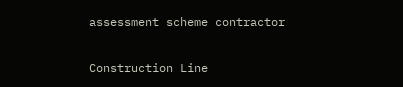assessment scheme contractor


Construction Line